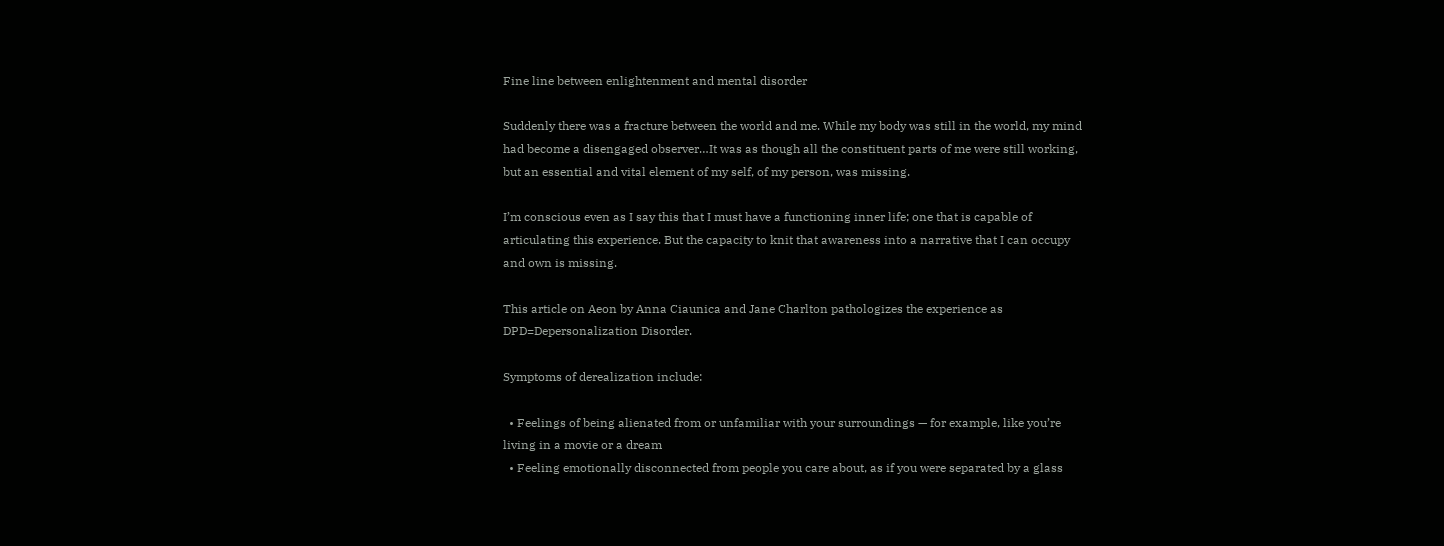Fine line between enlightenment and mental disorder

Suddenly there was a fracture between the world and me. While my body was still in the world, my mind had become a disengaged observer…It was as though all the constituent parts of me were still working, but an essential and vital element of my self, of my person, was missing.

I’m conscious even as I say this that I must have a functioning inner life; one that is capable of articulating this experience. But the capacity to knit that awareness into a narrative that I can occupy and own is missing.

This article on Aeon by Anna Ciaunica and Jane Charlton pathologizes the experience as DPD=Depersonalization Disorder.

Symptoms of derealization include:

  • Feelings of being alienated from or unfamiliar with your surroundings — for example, like you’re living in a movie or a dream
  • Feeling emotionally disconnected from people you care about, as if you were separated by a glass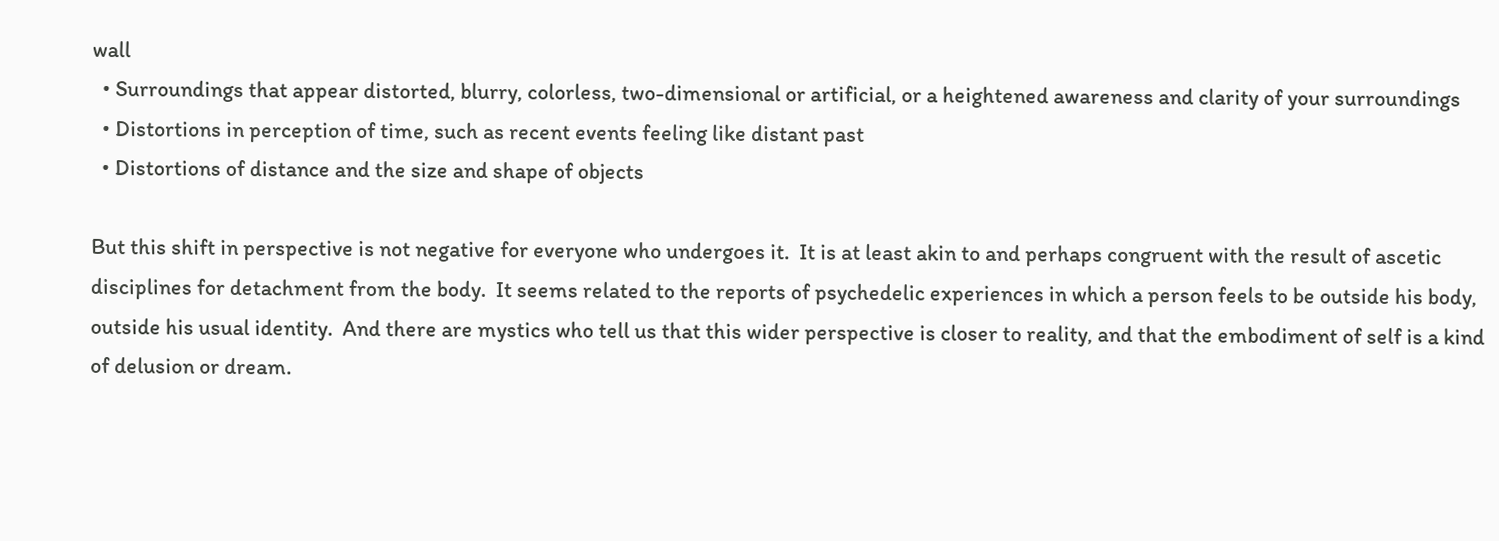wall
  • Surroundings that appear distorted, blurry, colorless, two-dimensional or artificial, or a heightened awareness and clarity of your surroundings
  • Distortions in perception of time, such as recent events feeling like distant past
  • Distortions of distance and the size and shape of objects

But this shift in perspective is not negative for everyone who undergoes it.  It is at least akin to and perhaps congruent with the result of ascetic disciplines for detachment from the body.  It seems related to the reports of psychedelic experiences in which a person feels to be outside his body, outside his usual identity.  And there are mystics who tell us that this wider perspective is closer to reality, and that the embodiment of self is a kind of delusion or dream.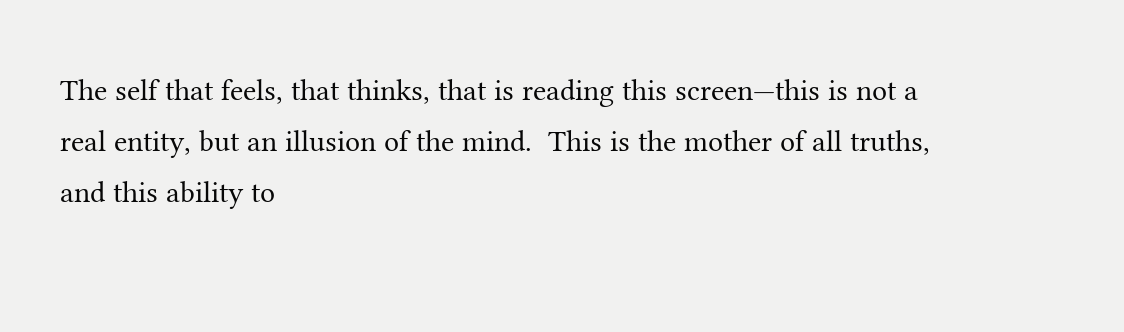The self that feels, that thinks, that is reading this screen—this is not a real entity, but an illusion of the mind.  This is the mother of all truths, and this ability to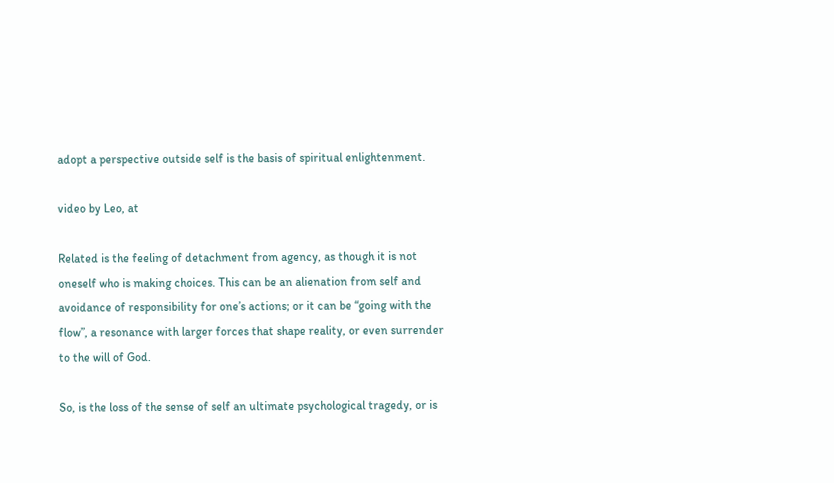adopt a perspective outside self is the basis of spiritual enlightenment.

video by Leo, at

Related is the feeling of detachment from agency, as though it is not oneself who is making choices. This can be an alienation from self and avoidance of responsibility for one’s actions; or it can be “going with the flow”, a resonance with larger forces that shape reality, or even surrender to the will of God.

So, is the loss of the sense of self an ultimate psychological tragedy, or is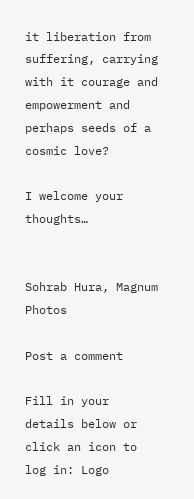it liberation from suffering, carrying with it courage and empowerment and perhaps seeds of a cosmic love?

I welcome your thoughts…


Sohrab Hura, Magnum Photos

Post a comment

Fill in your details below or click an icon to log in: Logo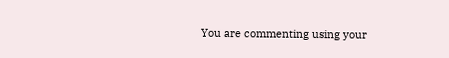You are commenting using your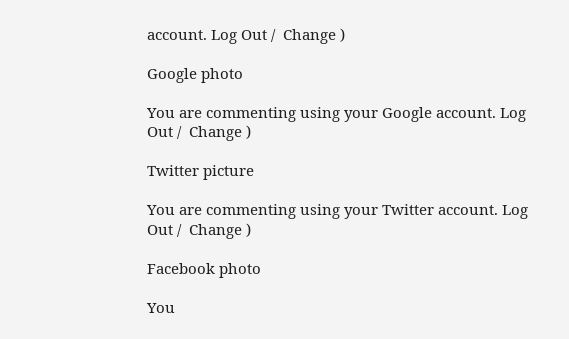account. Log Out /  Change )

Google photo

You are commenting using your Google account. Log Out /  Change )

Twitter picture

You are commenting using your Twitter account. Log Out /  Change )

Facebook photo

You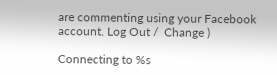are commenting using your Facebook account. Log Out /  Change )

Connecting to %s